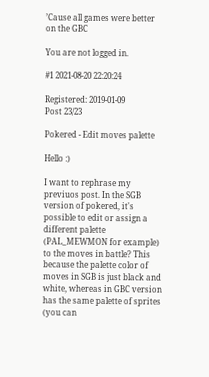’Cause all games were better on the GBC

You are not logged in.

#1 2021-08-20 22:20:24

Registered: 2019-01-09
Post 23/23

Pokered - Edit moves palette

Hello :)

I want to rephrase my previuos post. In the SGB version of pokered, it's possible to edit or assign a different palette (PAL_MEWMON for example) to the moves in battle? This because the palette color of moves in SGB is just black and white, whereas in GBC version has the same palette of sprites (you can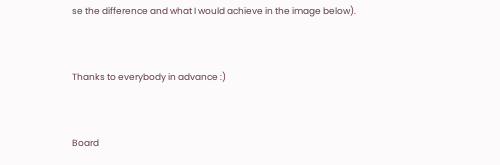se the difference and what I would achieve in the image below).


Thanks to everybody in advance :)


Board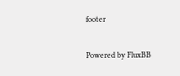footer

Powered by FluxBB